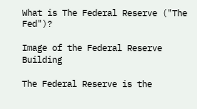What is The Federal Reserve ("The Fed")?

Image of the Federal Reserve Building

The Federal Reserve is the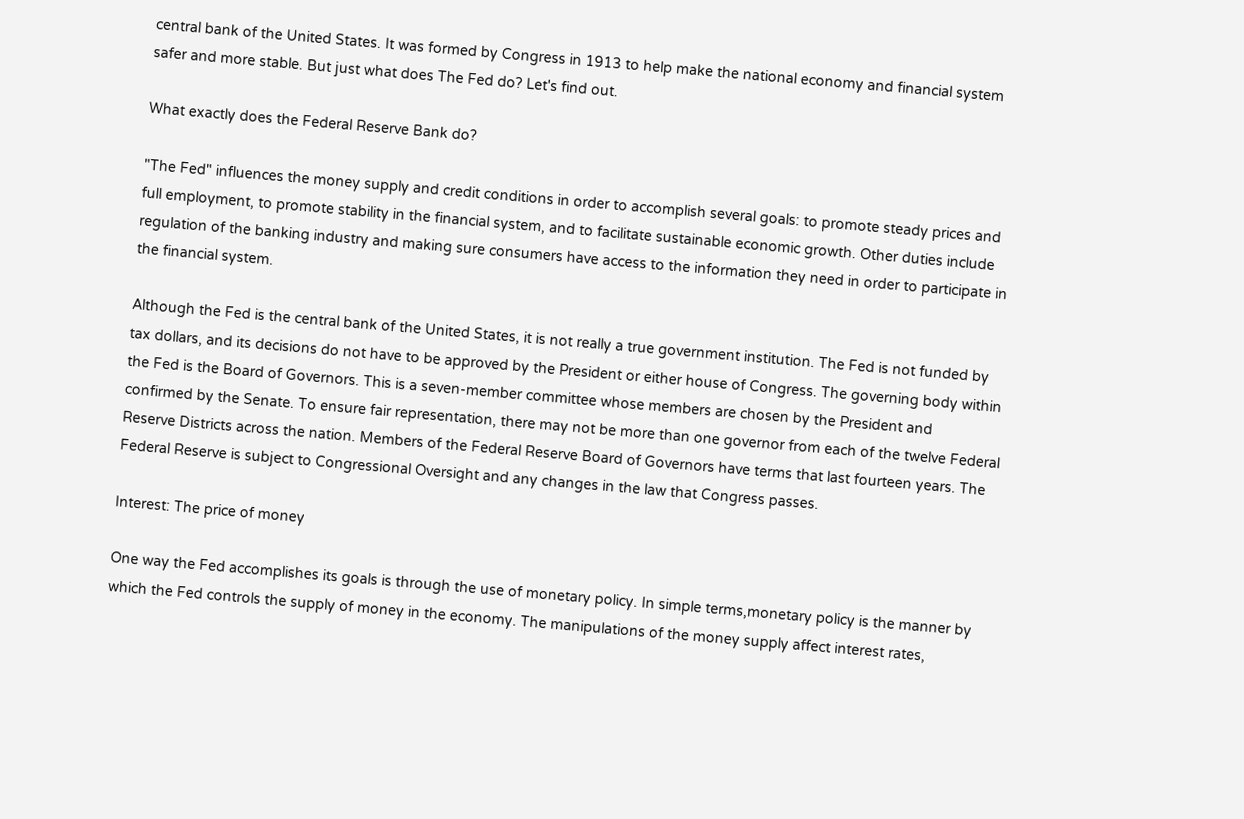central bank of the United States. It was formed by Congress in 1913 to help make the national economy and financial system safer and more stable. But just what does The Fed do? Let's find out.

What exactly does the Federal Reserve Bank do?

"The Fed" influences the money supply and credit conditions in order to accomplish several goals: to promote steady prices and full employment, to promote stability in the financial system, and to facilitate sustainable economic growth. Other duties include regulation of the banking industry and making sure consumers have access to the information they need in order to participate in the financial system.

Although the Fed is the central bank of the United States, it is not really a true government institution. The Fed is not funded by tax dollars, and its decisions do not have to be approved by the President or either house of Congress. The governing body within the Fed is the Board of Governors. This is a seven-member committee whose members are chosen by the President and confirmed by the Senate. To ensure fair representation, there may not be more than one governor from each of the twelve Federal Reserve Districts across the nation. Members of the Federal Reserve Board of Governors have terms that last fourteen years. The Federal Reserve is subject to Congressional Oversight and any changes in the law that Congress passes.

Interest: The price of money

One way the Fed accomplishes its goals is through the use of monetary policy. In simple terms,monetary policy is the manner by which the Fed controls the supply of money in the economy. The manipulations of the money supply affect interest rates,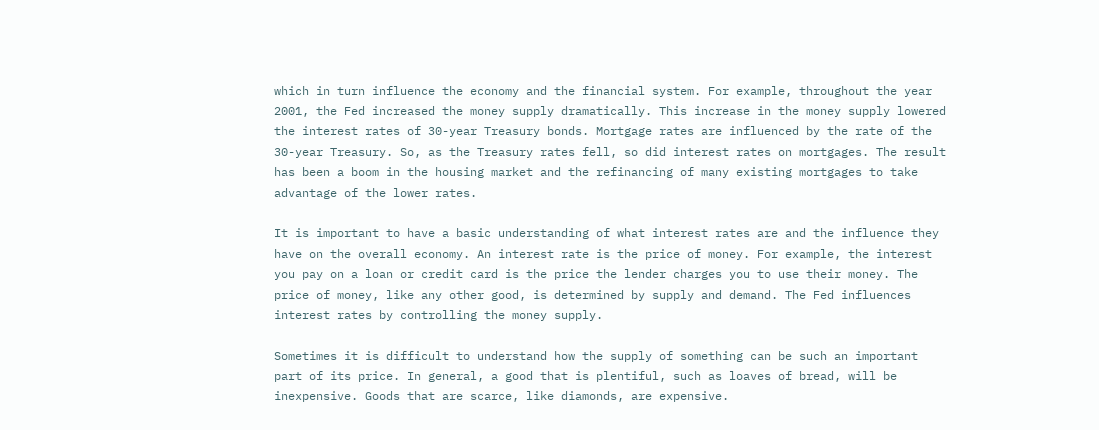which in turn influence the economy and the financial system. For example, throughout the year 2001, the Fed increased the money supply dramatically. This increase in the money supply lowered the interest rates of 30-year Treasury bonds. Mortgage rates are influenced by the rate of the 30-year Treasury. So, as the Treasury rates fell, so did interest rates on mortgages. The result has been a boom in the housing market and the refinancing of many existing mortgages to take advantage of the lower rates.

It is important to have a basic understanding of what interest rates are and the influence they have on the overall economy. An interest rate is the price of money. For example, the interest you pay on a loan or credit card is the price the lender charges you to use their money. The price of money, like any other good, is determined by supply and demand. The Fed influences interest rates by controlling the money supply.

Sometimes it is difficult to understand how the supply of something can be such an important part of its price. In general, a good that is plentiful, such as loaves of bread, will be inexpensive. Goods that are scarce, like diamonds, are expensive.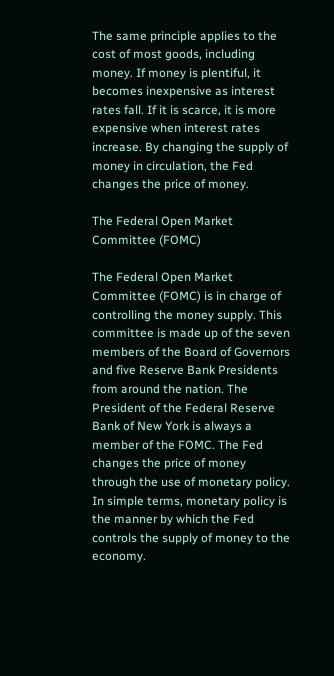The same principle applies to the cost of most goods, including money. If money is plentiful, it becomes inexpensive as interest rates fall. If it is scarce, it is more expensive when interest rates increase. By changing the supply of money in circulation, the Fed changes the price of money.

The Federal Open Market Committee (FOMC)

The Federal Open Market Committee (FOMC) is in charge of controlling the money supply. This committee is made up of the seven members of the Board of Governors and five Reserve Bank Presidents from around the nation. The President of the Federal Reserve Bank of New York is always a member of the FOMC. The Fed changes the price of money through the use of monetary policy. In simple terms, monetary policy is the manner by which the Fed controls the supply of money to the economy.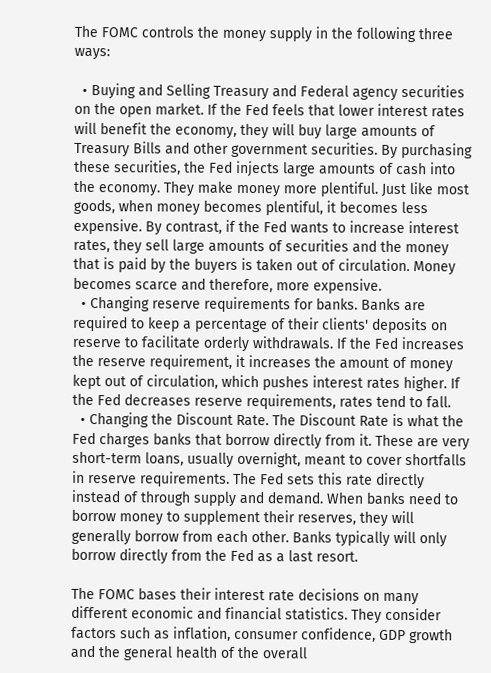The FOMC controls the money supply in the following three ways:

  • Buying and Selling Treasury and Federal agency securities on the open market. If the Fed feels that lower interest rates will benefit the economy, they will buy large amounts of Treasury Bills and other government securities. By purchasing these securities, the Fed injects large amounts of cash into the economy. They make money more plentiful. Just like most goods, when money becomes plentiful, it becomes less expensive. By contrast, if the Fed wants to increase interest rates, they sell large amounts of securities and the money that is paid by the buyers is taken out of circulation. Money becomes scarce and therefore, more expensive.
  • Changing reserve requirements for banks. Banks are required to keep a percentage of their clients' deposits on reserve to facilitate orderly withdrawals. If the Fed increases the reserve requirement, it increases the amount of money kept out of circulation, which pushes interest rates higher. If the Fed decreases reserve requirements, rates tend to fall.
  • Changing the Discount Rate. The Discount Rate is what the Fed charges banks that borrow directly from it. These are very short-term loans, usually overnight, meant to cover shortfalls in reserve requirements. The Fed sets this rate directly instead of through supply and demand. When banks need to borrow money to supplement their reserves, they will generally borrow from each other. Banks typically will only borrow directly from the Fed as a last resort.

The FOMC bases their interest rate decisions on many different economic and financial statistics. They consider factors such as inflation, consumer confidence, GDP growth and the general health of the overall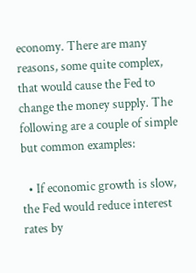economy. There are many reasons, some quite complex, that would cause the Fed to change the money supply. The following are a couple of simple but common examples:

  • If economic growth is slow, the Fed would reduce interest rates by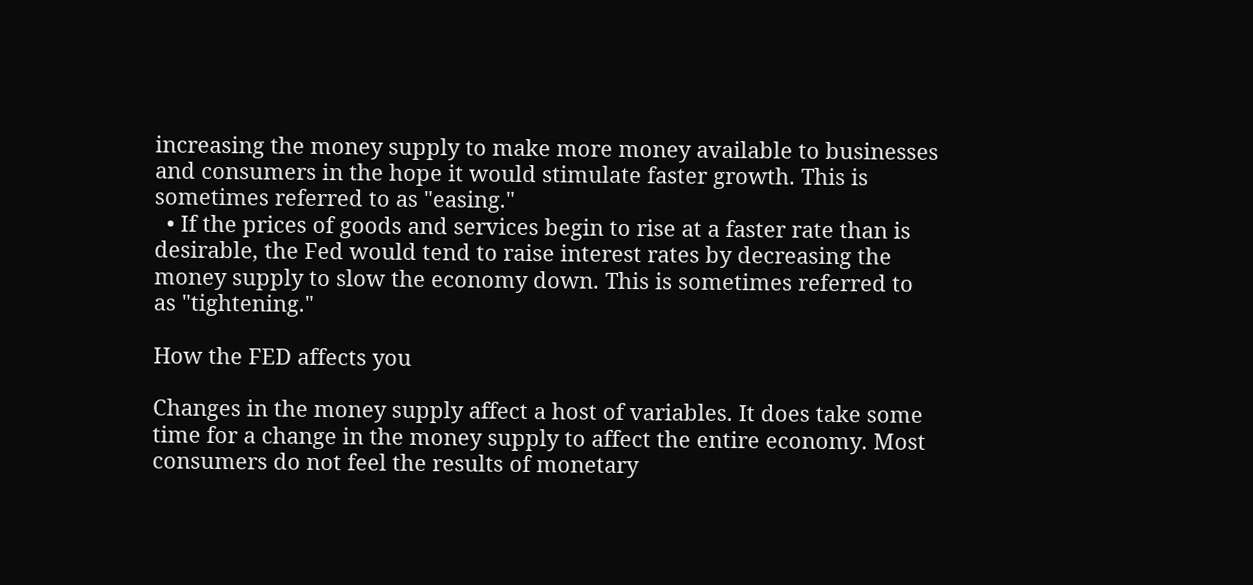increasing the money supply to make more money available to businesses and consumers in the hope it would stimulate faster growth. This is sometimes referred to as "easing."
  • If the prices of goods and services begin to rise at a faster rate than is desirable, the Fed would tend to raise interest rates by decreasing the money supply to slow the economy down. This is sometimes referred to as "tightening."

How the FED affects you

Changes in the money supply affect a host of variables. It does take some time for a change in the money supply to affect the entire economy. Most consumers do not feel the results of monetary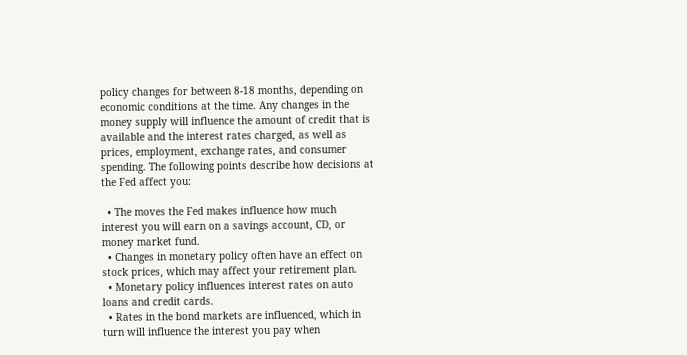policy changes for between 8-18 months, depending on economic conditions at the time. Any changes in the money supply will influence the amount of credit that is available and the interest rates charged, as well as prices, employment, exchange rates, and consumer spending. The following points describe how decisions at the Fed affect you:

  • The moves the Fed makes influence how much interest you will earn on a savings account, CD, or money market fund.
  • Changes in monetary policy often have an effect on stock prices, which may affect your retirement plan.
  • Monetary policy influences interest rates on auto loans and credit cards.
  • Rates in the bond markets are influenced, which in turn will influence the interest you pay when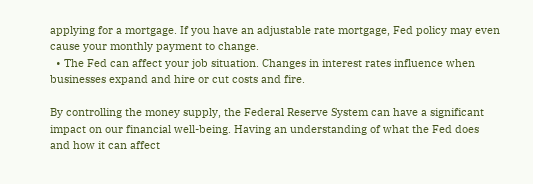applying for a mortgage. If you have an adjustable rate mortgage, Fed policy may even cause your monthly payment to change.
  • The Fed can affect your job situation. Changes in interest rates influence when businesses expand and hire or cut costs and fire.

By controlling the money supply, the Federal Reserve System can have a significant impact on our financial well-being. Having an understanding of what the Fed does and how it can affect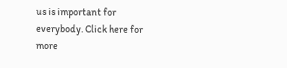us is important for everybody. Click here for more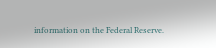information on the Federal Reserve.